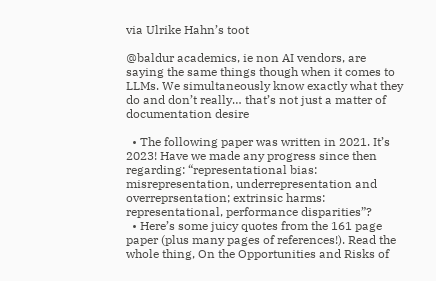via Ulrike Hahn’s toot

@baldur academics, ie non AI vendors, are saying the same things though when it comes to LLMs. We simultaneously know exactly what they do and don’t really… that’s not just a matter of documentation desire

  • The following paper was written in 2021. It’s 2023! Have we made any progress since then regarding: “representational bias: misrepresentation, underrepresentation and overreprsentation; extrinsic harms: representational, performance disparities”?
  • Here’s some juicy quotes from the 161 page paper (plus many pages of references!). Read the whole thing, On the Opportunities and Risks of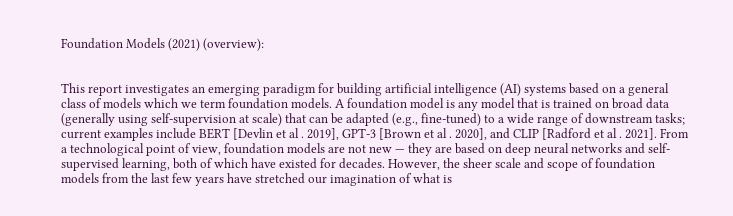Foundation Models (2021) (overview):


This report investigates an emerging paradigm for building artificial intelligence (AI) systems based on a general class of models which we term foundation models. A foundation model is any model that is trained on broad data (generally using self-supervision at scale) that can be adapted (e.g., fine-tuned) to a wide range of downstream tasks; current examples include BERT [Devlin et al . 2019], GPT-3 [Brown et al . 2020], and CLIP [Radford et al . 2021]. From a technological point of view, foundation models are not new — they are based on deep neural networks and self-supervised learning, both of which have existed for decades. However, the sheer scale and scope of foundation models from the last few years have stretched our imagination of what is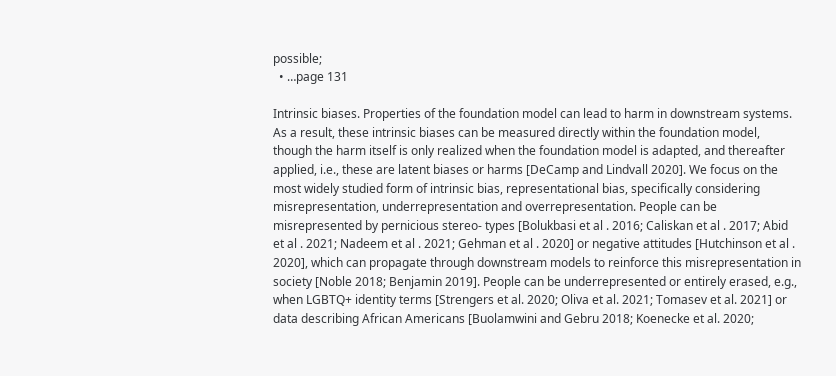possible;
  • …page 131

Intrinsic biases. Properties of the foundation model can lead to harm in downstream systems. As a result, these intrinsic biases can be measured directly within the foundation model, though the harm itself is only realized when the foundation model is adapted, and thereafter applied, i.e., these are latent biases or harms [DeCamp and Lindvall 2020]. We focus on the most widely studied form of intrinsic bias, representational bias, specifically considering misrepresentation, underrepresentation and overrepresentation. People can be misrepresented by pernicious stereo- types [Bolukbasi et al . 2016; Caliskan et al . 2017; Abid et al . 2021; Nadeem et al . 2021; Gehman et al . 2020] or negative attitudes [Hutchinson et al . 2020], which can propagate through downstream models to reinforce this misrepresentation in society [Noble 2018; Benjamin 2019]. People can be underrepresented or entirely erased, e.g., when LGBTQ+ identity terms [Strengers et al. 2020; Oliva et al. 2021; Tomasev et al. 2021] or data describing African Americans [Buolamwini and Gebru 2018; Koenecke et al. 2020;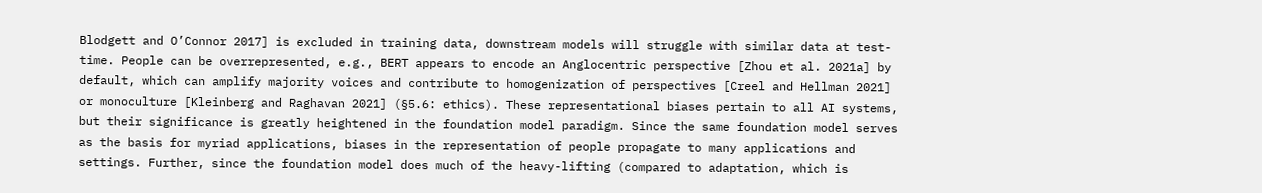Blodgett and O’Connor 2017] is excluded in training data, downstream models will struggle with similar data at test-time. People can be overrepresented, e.g., BERT appears to encode an Anglocentric perspective [Zhou et al. 2021a] by default, which can amplify majority voices and contribute to homogenization of perspectives [Creel and Hellman 2021] or monoculture [Kleinberg and Raghavan 2021] (§5.6: ethics). These representational biases pertain to all AI systems, but their significance is greatly heightened in the foundation model paradigm. Since the same foundation model serves as the basis for myriad applications, biases in the representation of people propagate to many applications and settings. Further, since the foundation model does much of the heavy-lifting (compared to adaptation, which is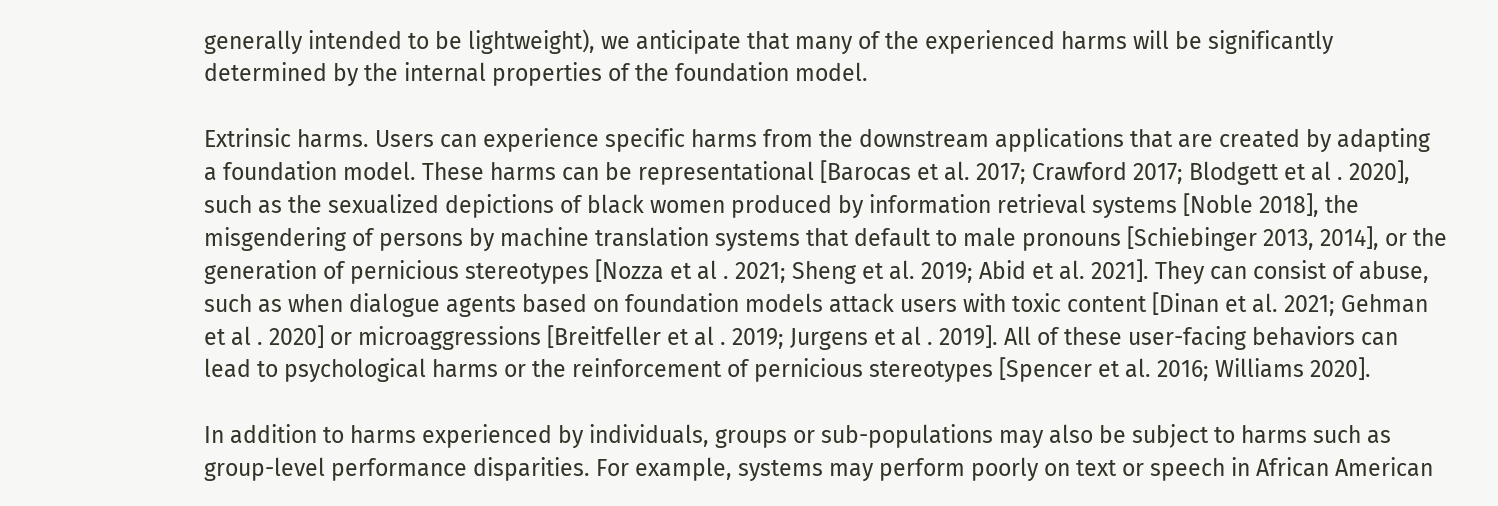generally intended to be lightweight), we anticipate that many of the experienced harms will be significantly determined by the internal properties of the foundation model.

Extrinsic harms. Users can experience specific harms from the downstream applications that are created by adapting a foundation model. These harms can be representational [Barocas et al. 2017; Crawford 2017; Blodgett et al . 2020], such as the sexualized depictions of black women produced by information retrieval systems [Noble 2018], the misgendering of persons by machine translation systems that default to male pronouns [Schiebinger 2013, 2014], or the generation of pernicious stereotypes [Nozza et al . 2021; Sheng et al. 2019; Abid et al. 2021]. They can consist of abuse, such as when dialogue agents based on foundation models attack users with toxic content [Dinan et al. 2021; Gehman et al . 2020] or microaggressions [Breitfeller et al . 2019; Jurgens et al . 2019]. All of these user-facing behaviors can lead to psychological harms or the reinforcement of pernicious stereotypes [Spencer et al. 2016; Williams 2020].

In addition to harms experienced by individuals, groups or sub-populations may also be subject to harms such as group-level performance disparities. For example, systems may perform poorly on text or speech in African American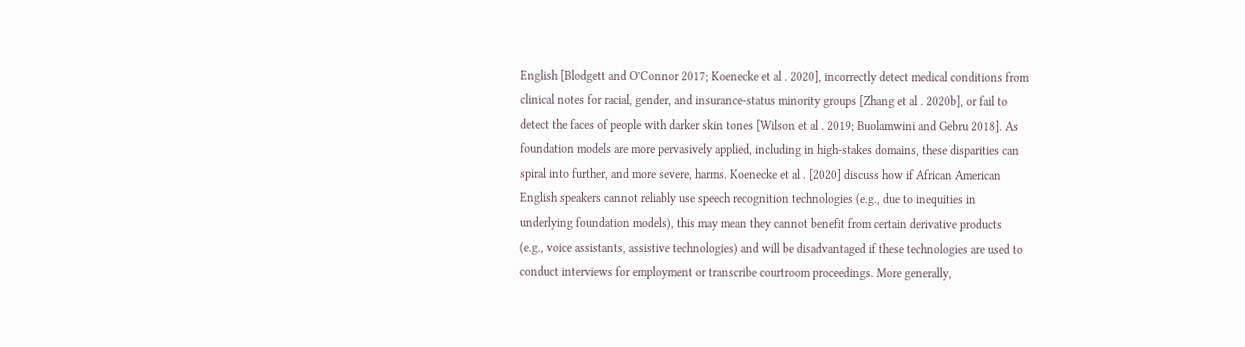English [Blodgett and O’Connor 2017; Koenecke et al . 2020], incorrectly detect medical conditions from clinical notes for racial, gender, and insurance-status minority groups [Zhang et al . 2020b], or fail to detect the faces of people with darker skin tones [Wilson et al . 2019; Buolamwini and Gebru 2018]. As foundation models are more pervasively applied, including in high-stakes domains, these disparities can spiral into further, and more severe, harms. Koenecke et al . [2020] discuss how if African American English speakers cannot reliably use speech recognition technologies (e.g., due to inequities in underlying foundation models), this may mean they cannot benefit from certain derivative products (e.g., voice assistants, assistive technologies) and will be disadvantaged if these technologies are used to conduct interviews for employment or transcribe courtroom proceedings. More generally,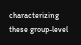characterizing these group-level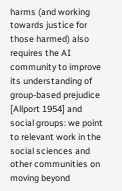harms (and working towards justice for those harmed) also requires the AI community to improve its understanding of group-based prejudice [Allport 1954] and social groups: we point to relevant work in the social sciences and other communities on moving beyond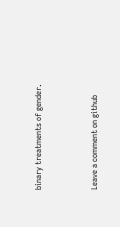binary treatments of gender.



Leave a comment on github